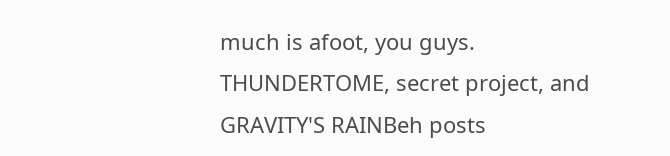much is afoot, you guys. THUNDERTOME, secret project, and GRAVITY'S RAINBeh posts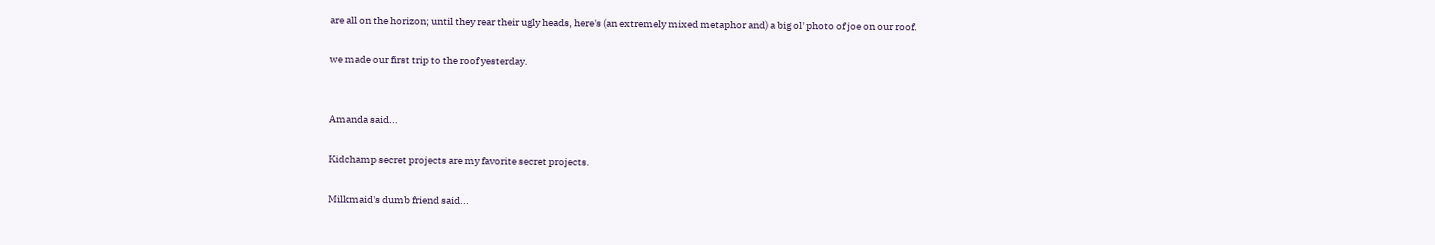are all on the horizon; until they rear their ugly heads, here's (an extremely mixed metaphor and) a big ol' photo of joe on our roof.

we made our first trip to the roof yesterday.


Amanda said...

Kidchamp secret projects are my favorite secret projects.

Milkmaid's dumb friend said...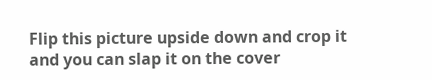Flip this picture upside down and crop it and you can slap it on the cover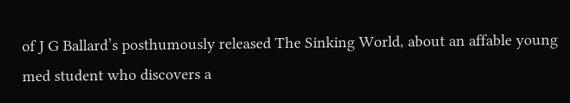of J G Ballard’s posthumously released The Sinking World, about an affable young med student who discovers a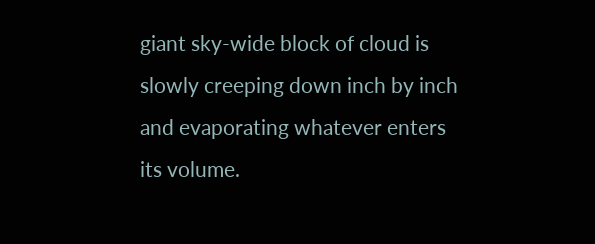giant sky-wide block of cloud is slowly creeping down inch by inch and evaporating whatever enters its volume.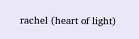rachel (heart of light)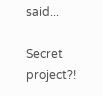said...

Secret project?!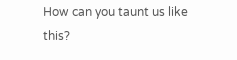How can you taunt us like this?